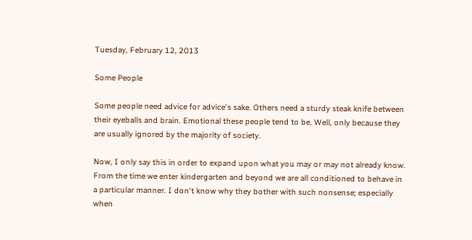Tuesday, February 12, 2013

Some People

Some people need advice for advice's sake. Others need a sturdy steak knife between their eyeballs and brain. Emotional these people tend to be. Well, only because they are usually ignored by the majority of society.

Now, I only say this in order to expand upon what you may or may not already know. From the time we enter kindergarten and beyond we are all conditioned to behave in a particular manner. I don't know why they bother with such nonsense; especially when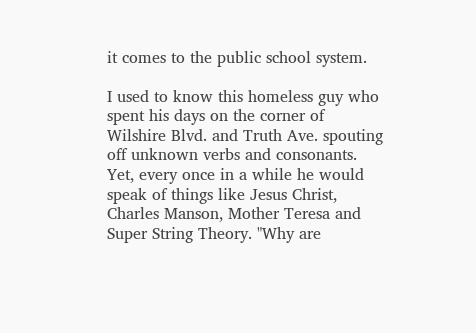it comes to the public school system.

I used to know this homeless guy who spent his days on the corner of Wilshire Blvd. and Truth Ave. spouting off unknown verbs and consonants. Yet, every once in a while he would speak of things like Jesus Christ, Charles Manson, Mother Teresa and Super String Theory. "Why are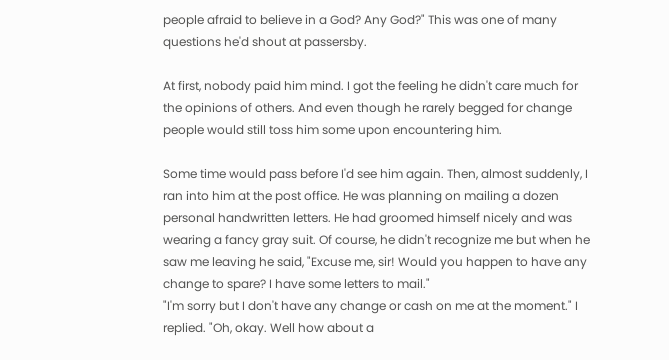people afraid to believe in a God? Any God?" This was one of many questions he'd shout at passersby.

At first, nobody paid him mind. I got the feeling he didn't care much for the opinions of others. And even though he rarely begged for change people would still toss him some upon encountering him.

Some time would pass before I'd see him again. Then, almost suddenly, I ran into him at the post office. He was planning on mailing a dozen personal handwritten letters. He had groomed himself nicely and was wearing a fancy gray suit. Of course, he didn't recognize me but when he saw me leaving he said, "Excuse me, sir! Would you happen to have any change to spare? I have some letters to mail."
"I'm sorry but I don't have any change or cash on me at the moment." I replied. "Oh, okay. Well how about a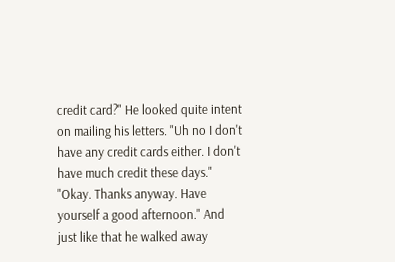credit card?" He looked quite intent on mailing his letters. "Uh no I don't have any credit cards either. I don't have much credit these days." "Okay. Thanks anyway. Have yourself a good afternoon." And just like that he walked away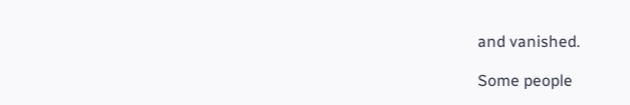and vanished.

Some people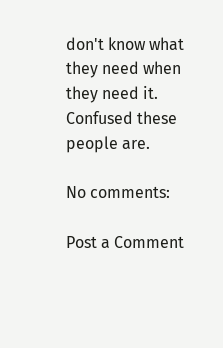don't know what they need when they need it. Confused these people are.

No comments:

Post a Comment